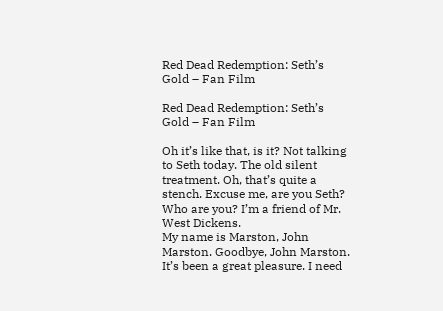Red Dead Redemption: Seth’s Gold – Fan Film

Red Dead Redemption: Seth’s Gold – Fan Film

Oh it’s like that, is it? Not talking to Seth today. The old silent treatment. Oh, that’s quite a stench. Excuse me, are you Seth? Who are you? I’m a friend of Mr. West Dickens.
My name is Marston, John Marston. Goodbye, John Marston.
It’s been a great pleasure. I need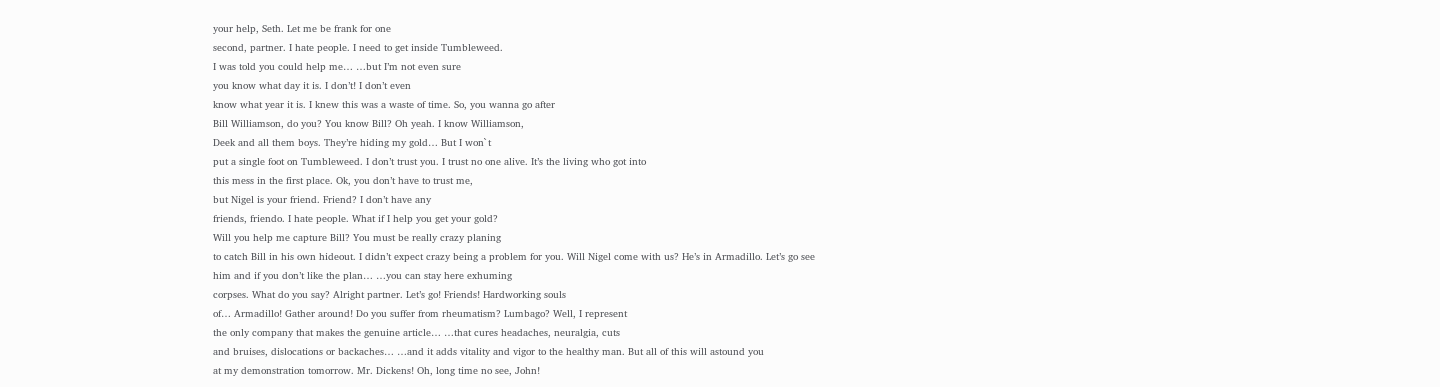your help, Seth. Let me be frank for one
second, partner. I hate people. I need to get inside Tumbleweed.
I was told you could help me… …but I’m not even sure
you know what day it is. I don’t! I don’t even
know what year it is. I knew this was a waste of time. So, you wanna go after
Bill Williamson, do you? You know Bill? Oh yeah. I know Williamson,
Deek and all them boys. They’re hiding my gold… But I won`t
put a single foot on Tumbleweed. I don’t trust you. I trust no one alive. It’s the living who got into
this mess in the first place. Ok, you don’t have to trust me,
but Nigel is your friend. Friend? I don’t have any
friends, friendo. I hate people. What if I help you get your gold?
Will you help me capture Bill? You must be really crazy planing
to catch Bill in his own hideout. I didn’t expect crazy being a problem for you. Will Nigel come with us? He’s in Armadillo. Let’s go see
him and if you don’t like the plan… …you can stay here exhuming
corpses. What do you say? Alright partner. Let’s go! Friends! Hardworking souls
of… Armadillo! Gather around! Do you suffer from rheumatism? Lumbago? Well, I represent
the only company that makes the genuine article… …that cures headaches, neuralgia, cuts
and bruises, dislocations or backaches… …and it adds vitality and vigor to the healthy man. But all of this will astound you
at my demonstration tomorrow. Mr. Dickens! Oh, long time no see, John!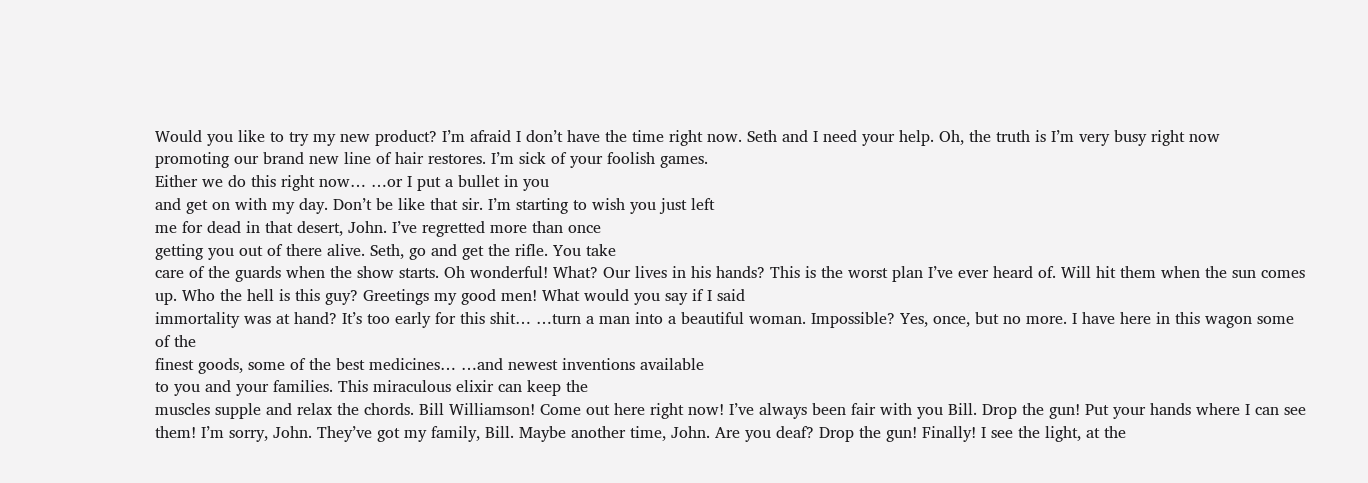Would you like to try my new product? I’m afraid I don’t have the time right now. Seth and I need your help. Oh, the truth is I’m very busy right now
promoting our brand new line of hair restores. I’m sick of your foolish games.
Either we do this right now… …or I put a bullet in you
and get on with my day. Don’t be like that sir. I’m starting to wish you just left
me for dead in that desert, John. I’ve regretted more than once
getting you out of there alive. Seth, go and get the rifle. You take
care of the guards when the show starts. Oh wonderful! What? Our lives in his hands? This is the worst plan I’ve ever heard of. Will hit them when the sun comes up. Who the hell is this guy? Greetings my good men! What would you say if I said
immortality was at hand? It’s too early for this shit… …turn a man into a beautiful woman. Impossible? Yes, once, but no more. I have here in this wagon some of the
finest goods, some of the best medicines… …and newest inventions available
to you and your families. This miraculous elixir can keep the
muscles supple and relax the chords. Bill Williamson! Come out here right now! I’ve always been fair with you Bill. Drop the gun! Put your hands where I can see them! I’m sorry, John. They’ve got my family, Bill. Maybe another time, John. Are you deaf? Drop the gun! Finally! I see the light, at the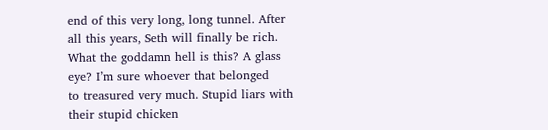end of this very long, long tunnel. After all this years, Seth will finally be rich. What the goddamn hell is this? A glass eye? I’m sure whoever that belonged
to treasured very much. Stupid liars with their stupid chicken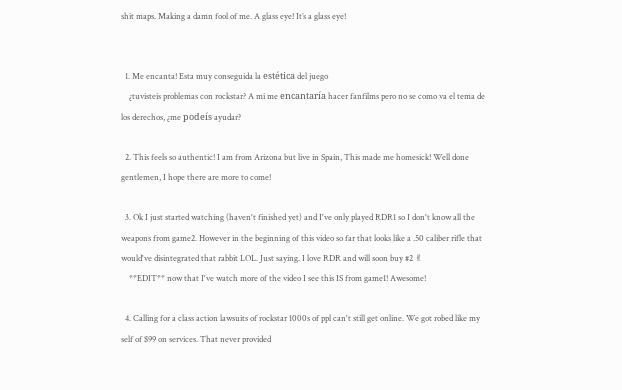shit maps. Making a damn fool of me. A glass eye! It’s a glass eye!


  1. Me encanta! Esta muy conseguida la estética del juego
    ¿tuvisteis problemas con rockstar? A mi me encantaría hacer fanfilms pero no se como va el tema de los derechos, ¿me podeís ayudar?

  2. This feels so authentic! I am from Arizona but live in Spain, This made me homesick! Well done gentlemen, I hope there are more to come!

  3. Ok I just started watching (haven't finished yet) and I've only played RDR1 so I don't know all the weapons from game2. However in the beginning of this video so far that looks like a .50 caliber rifle that would've disintegrated that rabbit LOL. Just saying. I love RDR and will soon buy #2 ✌
    **EDIT** now that I've watch more of the video I see this IS from game1! Awesome!

  4. Calling for a class action lawsuits of rockstar 1000s of ppl can't still get online. We got robed like my self of $99 on services. That never provided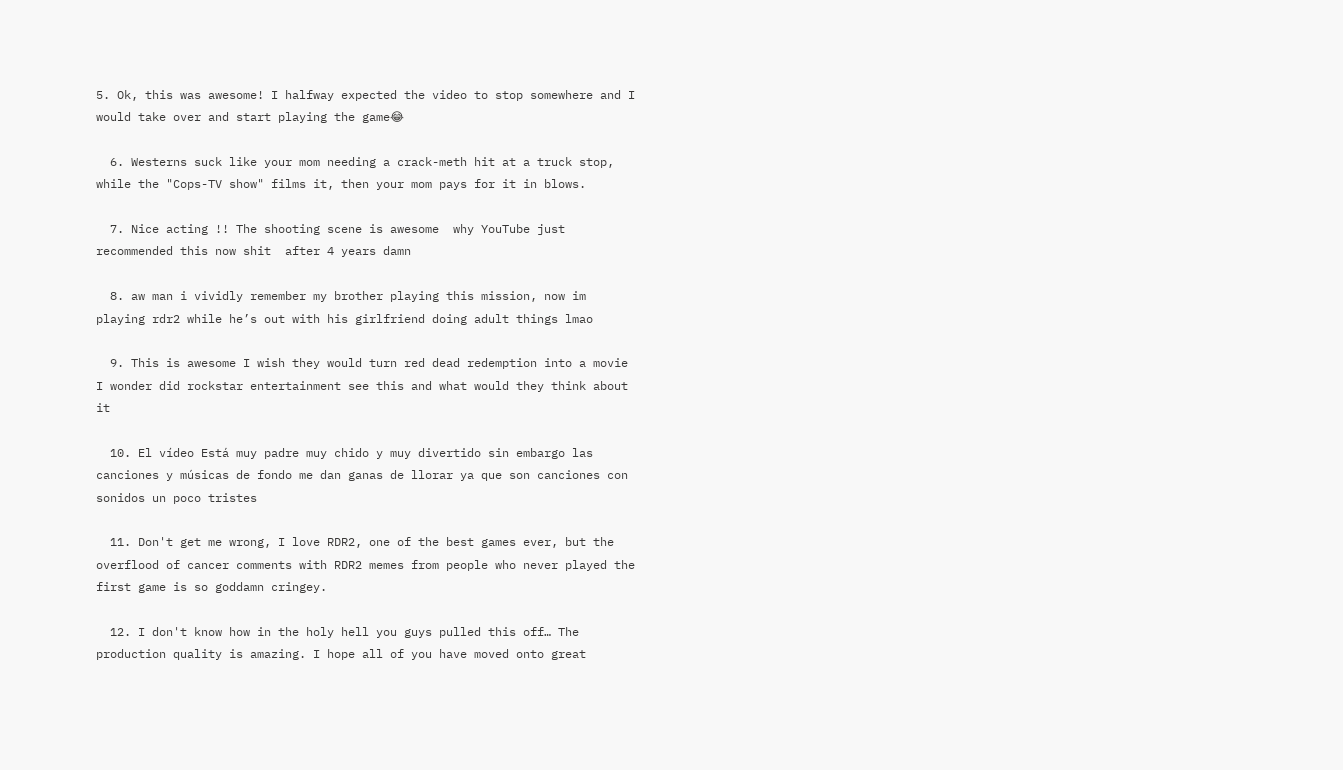5. Ok, this was awesome! I halfway expected the video to stop somewhere and I would take over and start playing the game😂

  6. Westerns suck like your mom needing a crack-meth hit at a truck stop, while the "Cops-TV show" films it, then your mom pays for it in blows.

  7. Nice acting !! The shooting scene is awesome  why YouTube just recommended this now shit  after 4 years damn

  8. aw man i vividly remember my brother playing this mission, now im playing rdr2 while he’s out with his girlfriend doing adult things lmao

  9. This is awesome I wish they would turn red dead redemption into a movie I wonder did rockstar entertainment see this and what would they think about it

  10. El vídeo Está muy padre muy chido y muy divertido sin embargo las canciones y músicas de fondo me dan ganas de llorar ya que son canciones con sonidos un poco tristes

  11. Don't get me wrong, I love RDR2, one of the best games ever, but the overflood of cancer comments with RDR2 memes from people who never played the first game is so goddamn cringey.

  12. I don't know how in the holy hell you guys pulled this off… The production quality is amazing. I hope all of you have moved onto great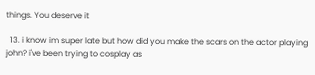things. You deserve it

  13. i know im super late but how did you make the scars on the actor playing john? i've been trying to cosplay as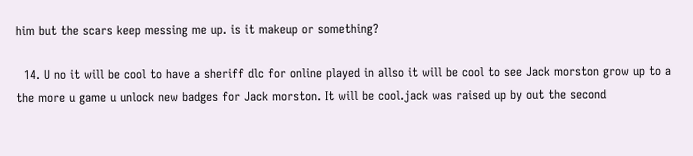him but the scars keep messing me up. is it makeup or something?

  14. U no it will be cool to have a sheriff dlc for online played in allso it will be cool to see Jack morston grow up to a the more u game u unlock new badges for Jack morston. It will be cool.jack was raised up by out the second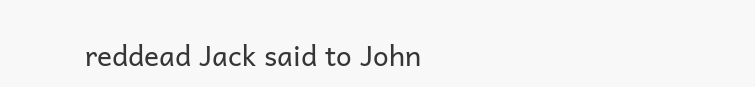reddead Jack said to John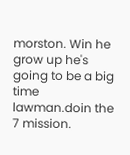morston. Win he grow up he's going to be a big time lawman.doin the 7 mission.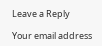Leave a Reply

Your email address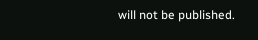will not be published.